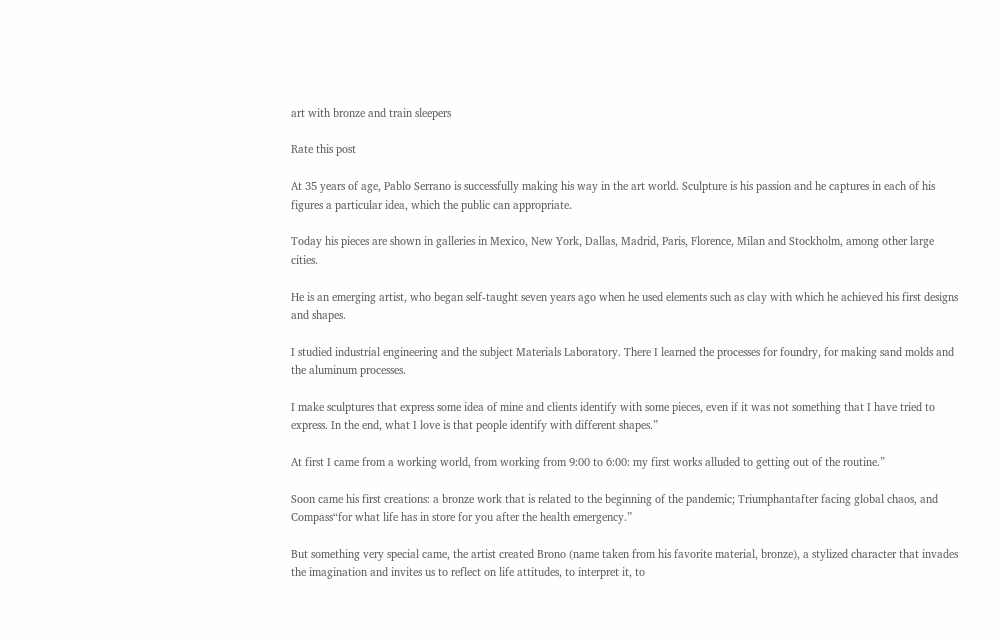art with bronze and train sleepers

Rate this post

At 35 years of age, Pablo Serrano is successfully making his way in the art world. Sculpture is his passion and he captures in each of his figures a particular idea, which the public can appropriate.

Today his pieces are shown in galleries in Mexico, New York, Dallas, Madrid, Paris, Florence, Milan and Stockholm, among other large cities.

He is an emerging artist, who began self-taught seven years ago when he used elements such as clay with which he achieved his first designs and shapes.

I studied industrial engineering and the subject Materials Laboratory. There I learned the processes for foundry, for making sand molds and the aluminum processes.

I make sculptures that express some idea of mine and clients identify with some pieces, even if it was not something that I have tried to express. In the end, what I love is that people identify with different shapes.”

At first I came from a working world, from working from 9:00 to 6:00: my first works alluded to getting out of the routine.”

Soon came his first creations: a bronze work that is related to the beginning of the pandemic; Triumphantafter facing global chaos, and Compass“for what life has in store for you after the health emergency.”

But something very special came, the artist created Brono (name taken from his favorite material, bronze), a stylized character that invades the imagination and invites us to reflect on life attitudes, to interpret it, to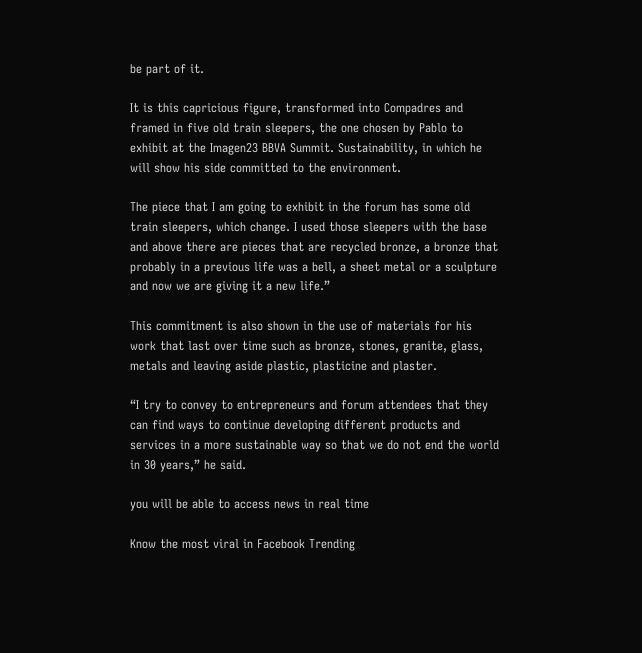be part of it.

It is this capricious figure, transformed into Compadres and framed in five old train sleepers, the one chosen by Pablo to exhibit at the Imagen23 BBVA Summit. Sustainability, in which he will show his side committed to the environment.

The piece that I am going to exhibit in the forum has some old train sleepers, which change. I used those sleepers with the base and above there are pieces that are recycled bronze, a bronze that probably in a previous life was a bell, a sheet metal or a sculpture and now we are giving it a new life.”

This commitment is also shown in the use of materials for his work that last over time such as bronze, stones, granite, glass, metals and leaving aside plastic, plasticine and plaster.

“I try to convey to entrepreneurs and forum attendees that they can find ways to continue developing different products and services in a more sustainable way so that we do not end the world in 30 years,” he said.

you will be able to access news in real time

Know the most viral in Facebook Trending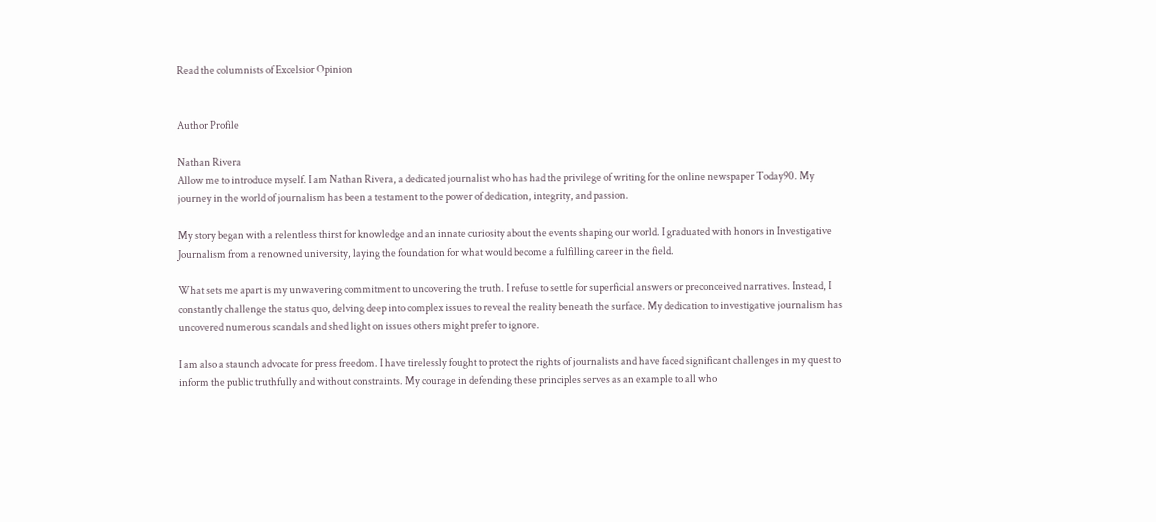Read the columnists of Excelsior Opinion


Author Profile

Nathan Rivera
Allow me to introduce myself. I am Nathan Rivera, a dedicated journalist who has had the privilege of writing for the online newspaper Today90. My journey in the world of journalism has been a testament to the power of dedication, integrity, and passion.

My story began with a relentless thirst for knowledge and an innate curiosity about the events shaping our world. I graduated with honors in Investigative Journalism from a renowned university, laying the foundation for what would become a fulfilling career in the field.

What sets me apart is my unwavering commitment to uncovering the truth. I refuse to settle for superficial answers or preconceived narratives. Instead, I constantly challenge the status quo, delving deep into complex issues to reveal the reality beneath the surface. My dedication to investigative journalism has uncovered numerous scandals and shed light on issues others might prefer to ignore.

I am also a staunch advocate for press freedom. I have tirelessly fought to protect the rights of journalists and have faced significant challenges in my quest to inform the public truthfully and without constraints. My courage in defending these principles serves as an example to all who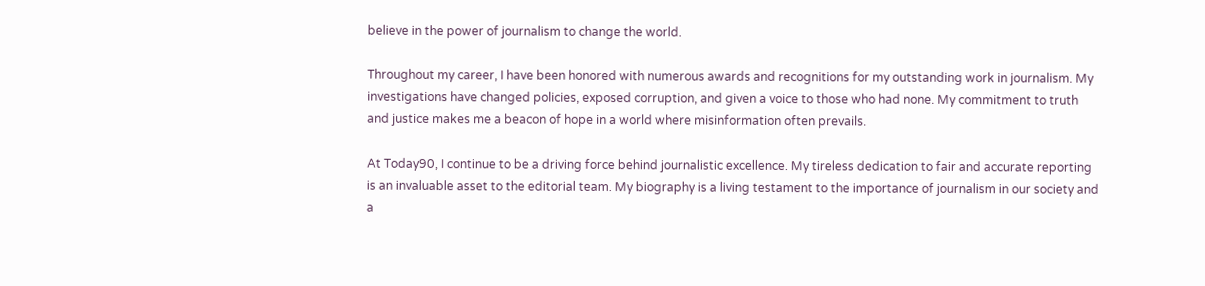believe in the power of journalism to change the world.

Throughout my career, I have been honored with numerous awards and recognitions for my outstanding work in journalism. My investigations have changed policies, exposed corruption, and given a voice to those who had none. My commitment to truth and justice makes me a beacon of hope in a world where misinformation often prevails.

At Today90, I continue to be a driving force behind journalistic excellence. My tireless dedication to fair and accurate reporting is an invaluable asset to the editorial team. My biography is a living testament to the importance of journalism in our society and a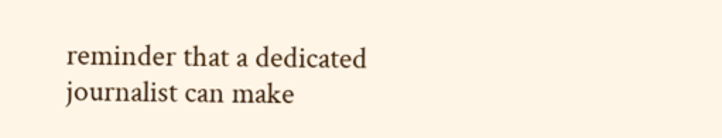reminder that a dedicated journalist can make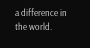a difference in the world.